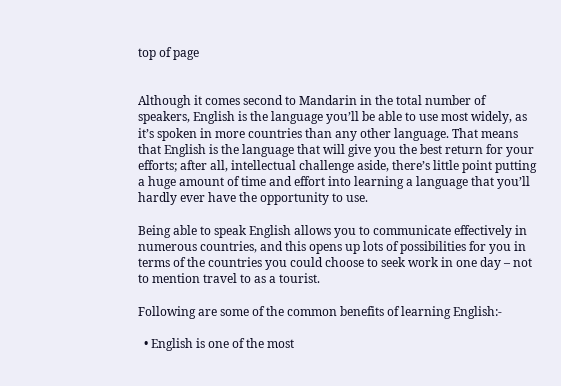top of page


Although it comes second to Mandarin in the total number of speakers, English is the language you’ll be able to use most widely, as it’s spoken in more countries than any other language. That means that English is the language that will give you the best return for your efforts; after all, intellectual challenge aside, there’s little point putting a huge amount of time and effort into learning a language that you’ll hardly ever have the opportunity to use.

Being able to speak English allows you to communicate effectively in numerous countries, and this opens up lots of possibilities for you in terms of the countries you could choose to seek work in one day – not to mention travel to as a tourist.

Following are some of the common benefits of learning English:-

  • English is one of the most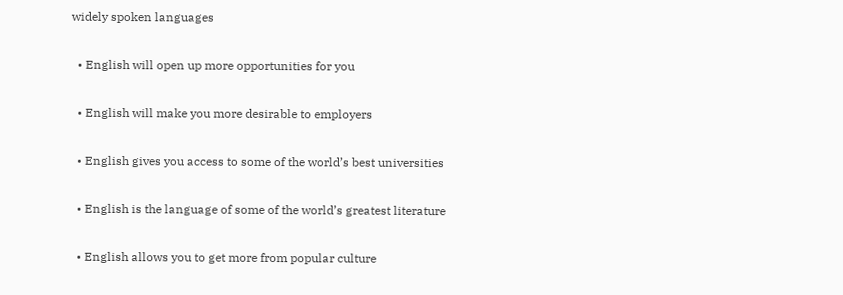widely spoken languages

  • English will open up more opportunities for you

  • English will make you more desirable to employers

  • English gives you access to some of the world’s best universities

  • English is the language of some of the world’s greatest literature

  • English allows you to get more from popular culture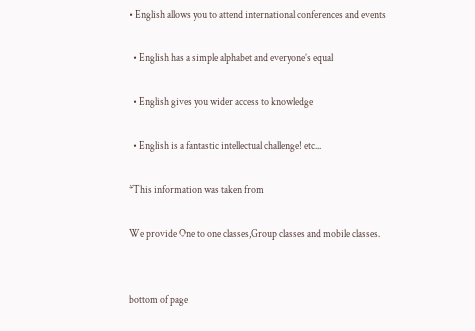• English allows you to attend international conferences and events

  • English has a simple alphabet and everyone’s equal

  • English gives you wider access to knowledge

  • English is a fantastic intellectual challenge! etc...

*This information was taken from

We provide One to one classes,Group classes and mobile classes.


bottom of page